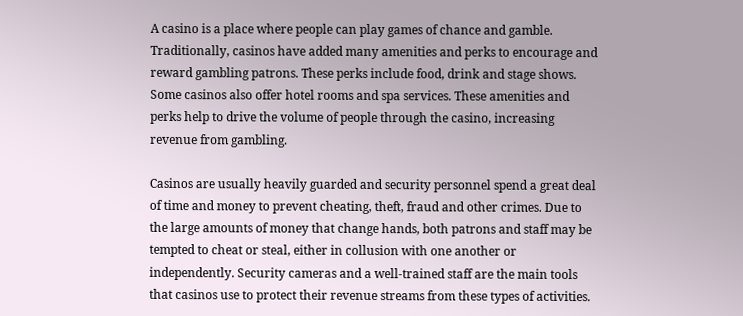A casino is a place where people can play games of chance and gamble. Traditionally, casinos have added many amenities and perks to encourage and reward gambling patrons. These perks include food, drink and stage shows. Some casinos also offer hotel rooms and spa services. These amenities and perks help to drive the volume of people through the casino, increasing revenue from gambling.

Casinos are usually heavily guarded and security personnel spend a great deal of time and money to prevent cheating, theft, fraud and other crimes. Due to the large amounts of money that change hands, both patrons and staff may be tempted to cheat or steal, either in collusion with one another or independently. Security cameras and a well-trained staff are the main tools that casinos use to protect their revenue streams from these types of activities.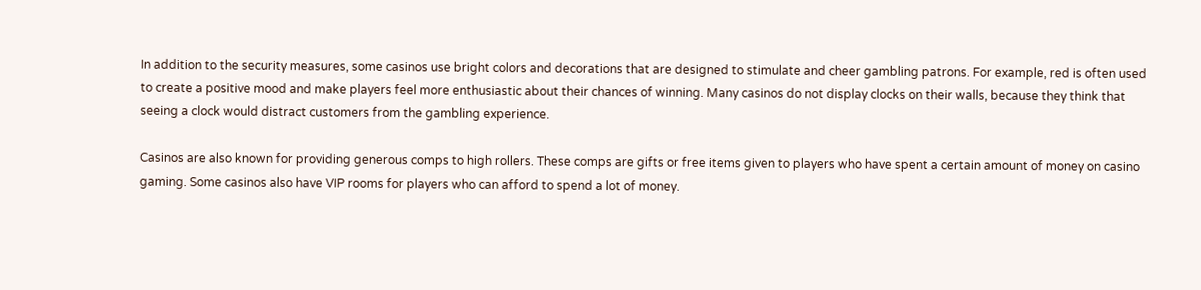In addition to the security measures, some casinos use bright colors and decorations that are designed to stimulate and cheer gambling patrons. For example, red is often used to create a positive mood and make players feel more enthusiastic about their chances of winning. Many casinos do not display clocks on their walls, because they think that seeing a clock would distract customers from the gambling experience.

Casinos are also known for providing generous comps to high rollers. These comps are gifts or free items given to players who have spent a certain amount of money on casino gaming. Some casinos also have VIP rooms for players who can afford to spend a lot of money.